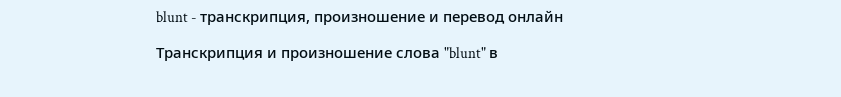blunt - транскрипция, произношение и перевод онлайн

Транскрипция и произношение слова "blunt" в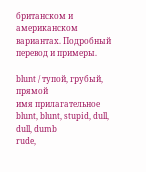британском и американском вариантах. Подробный перевод и примеры.

blunt / тупой, грубый, прямой
имя прилагательное
blunt, blunt, stupid, dull, dull, dumb
rude,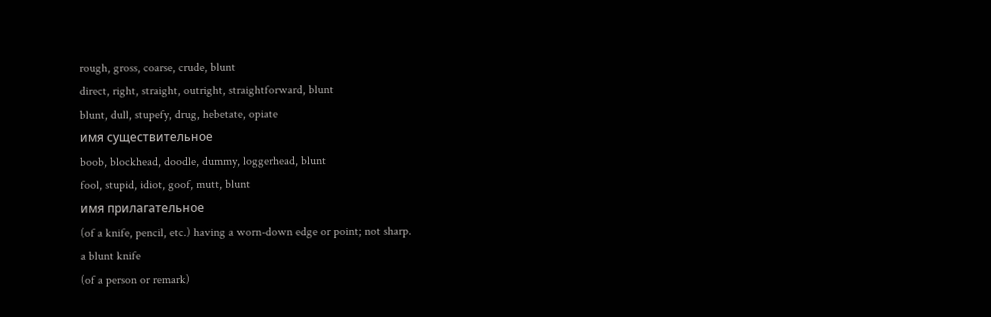rough, gross, coarse, crude, blunt
direct, right, straight, outright, straightforward, blunt
blunt, dull, stupefy, drug, hebetate, opiate
имя существительное
boob, blockhead, doodle, dummy, loggerhead, blunt
fool, stupid, idiot, goof, mutt, blunt
имя прилагательное
(of a knife, pencil, etc.) having a worn-down edge or point; not sharp.
a blunt knife
(of a person or remark)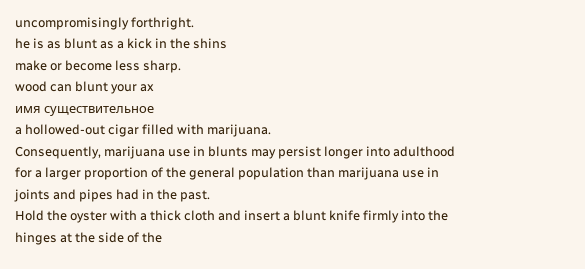uncompromisingly forthright.
he is as blunt as a kick in the shins
make or become less sharp.
wood can blunt your ax
имя существительное
a hollowed-out cigar filled with marijuana.
Consequently, marijuana use in blunts may persist longer into adulthood for a larger proportion of the general population than marijuana use in joints and pipes had in the past.
Hold the oyster with a thick cloth and insert a blunt knife firmly into the hinges at the side of the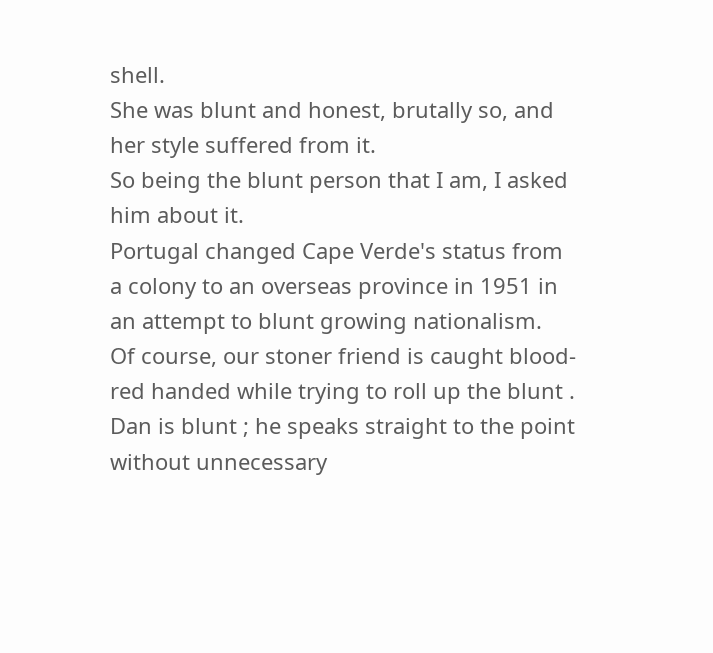shell.
She was blunt and honest, brutally so, and her style suffered from it.
So being the blunt person that I am, I asked him about it.
Portugal changed Cape Verde's status from a colony to an overseas province in 1951 in an attempt to blunt growing nationalism.
Of course, our stoner friend is caught blood-red handed while trying to roll up the blunt .
Dan is blunt ; he speaks straight to the point without unnecessary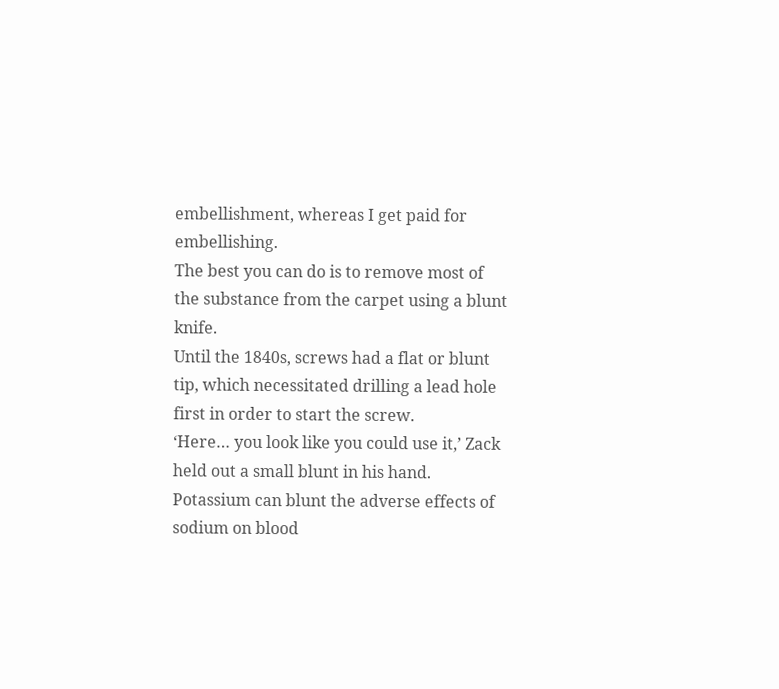embellishment, whereas I get paid for embellishing.
The best you can do is to remove most of the substance from the carpet using a blunt knife.
Until the 1840s, screws had a flat or blunt tip, which necessitated drilling a lead hole first in order to start the screw.
‘Here… you look like you could use it,’ Zack held out a small blunt in his hand.
Potassium can blunt the adverse effects of sodium on blood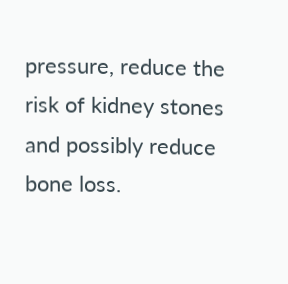pressure, reduce the risk of kidney stones and possibly reduce bone loss.